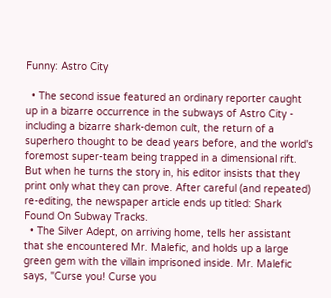Funny: Astro City

  • The second issue featured an ordinary reporter caught up in a bizarre occurrence in the subways of Astro City - including a bizarre shark-demon cult, the return of a superhero thought to be dead years before, and the world's foremost super-team being trapped in a dimensional rift. But when he turns the story in, his editor insists that they print only what they can prove. After careful (and repeated) re-editing, the newspaper article ends up titled: Shark Found On Subway Tracks.
  • The Silver Adept, on arriving home, tells her assistant that she encountered Mr. Malefic, and holds up a large green gem with the villain imprisoned inside. Mr. Malefic says, "Curse you! Curse you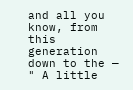and all you know, from this generation down to the — " A little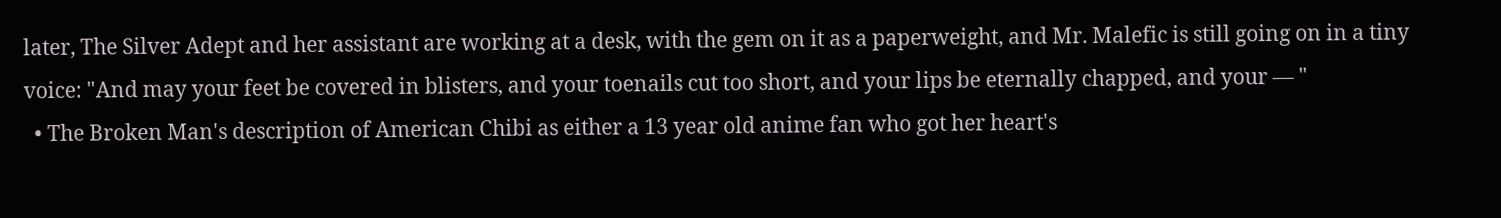later, The Silver Adept and her assistant are working at a desk, with the gem on it as a paperweight, and Mr. Malefic is still going on in a tiny voice: "And may your feet be covered in blisters, and your toenails cut too short, and your lips be eternally chapped, and your — "
  • The Broken Man's description of American Chibi as either a 13 year old anime fan who got her heart's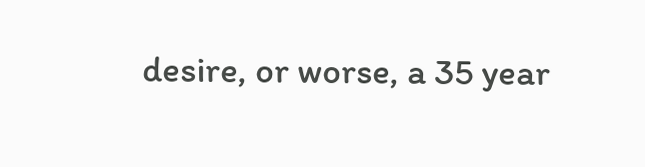desire, or worse, a 35 year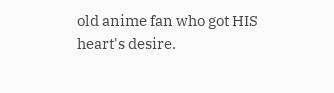old anime fan who got HIS heart's desire.